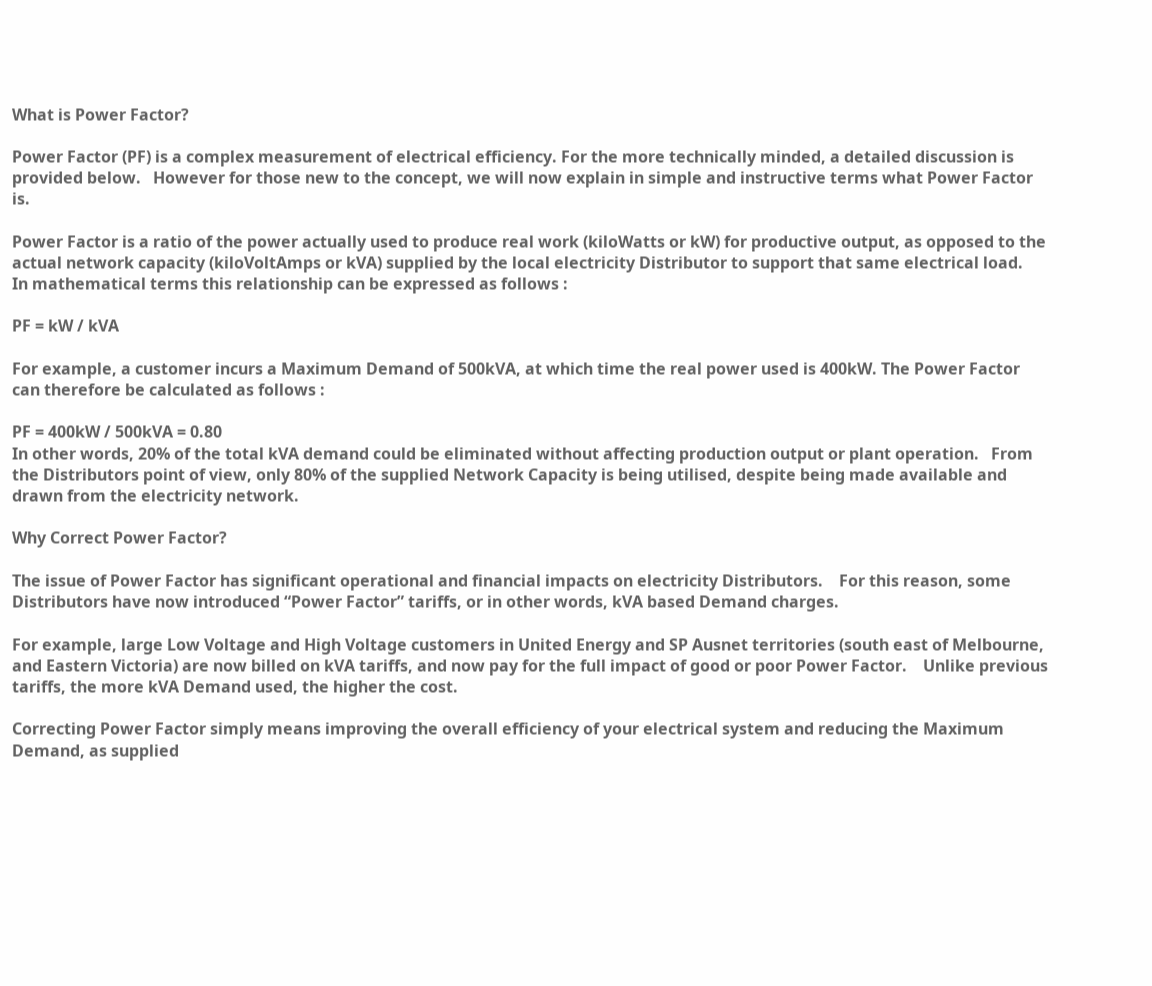What is Power Factor?

Power Factor (PF) is a complex measurement of electrical efficiency. For the more technically minded, a detailed discussion is provided below.   However for those new to the concept, we will now explain in simple and instructive terms what Power Factor is.

Power Factor is a ratio of the power actually used to produce real work (kiloWatts or kW) for productive output, as opposed to the actual network capacity (kiloVoltAmps or kVA) supplied by the local electricity Distributor to support that same electrical load.   In mathematical terms this relationship can be expressed as follows :

PF = kW / kVA

For example, a customer incurs a Maximum Demand of 500kVA, at which time the real power used is 400kW. The Power Factor can therefore be calculated as follows :

PF = 400kW / 500kVA = 0.80
In other words, 20% of the total kVA demand could be eliminated without affecting production output or plant operation.   From the Distributors point of view, only 80% of the supplied Network Capacity is being utilised, despite being made available and drawn from the electricity network.

Why Correct Power Factor?

The issue of Power Factor has significant operational and financial impacts on electricity Distributors.    For this reason, some Distributors have now introduced “Power Factor” tariffs, or in other words, kVA based Demand charges.

For example, large Low Voltage and High Voltage customers in United Energy and SP Ausnet territories (south east of Melbourne, and Eastern Victoria) are now billed on kVA tariffs, and now pay for the full impact of good or poor Power Factor.    Unlike previous tariffs, the more kVA Demand used, the higher the cost.

Correcting Power Factor simply means improving the overall efficiency of your electrical system and reducing the Maximum Demand, as supplied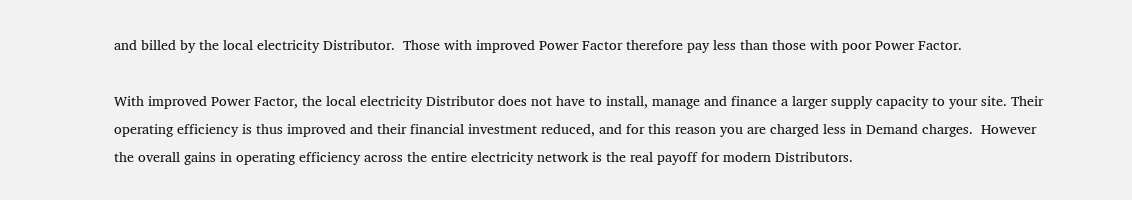and billed by the local electricity Distributor.  Those with improved Power Factor therefore pay less than those with poor Power Factor.

With improved Power Factor, the local electricity Distributor does not have to install, manage and finance a larger supply capacity to your site. Their operating efficiency is thus improved and their financial investment reduced, and for this reason you are charged less in Demand charges.  However the overall gains in operating efficiency across the entire electricity network is the real payoff for modern Distributors.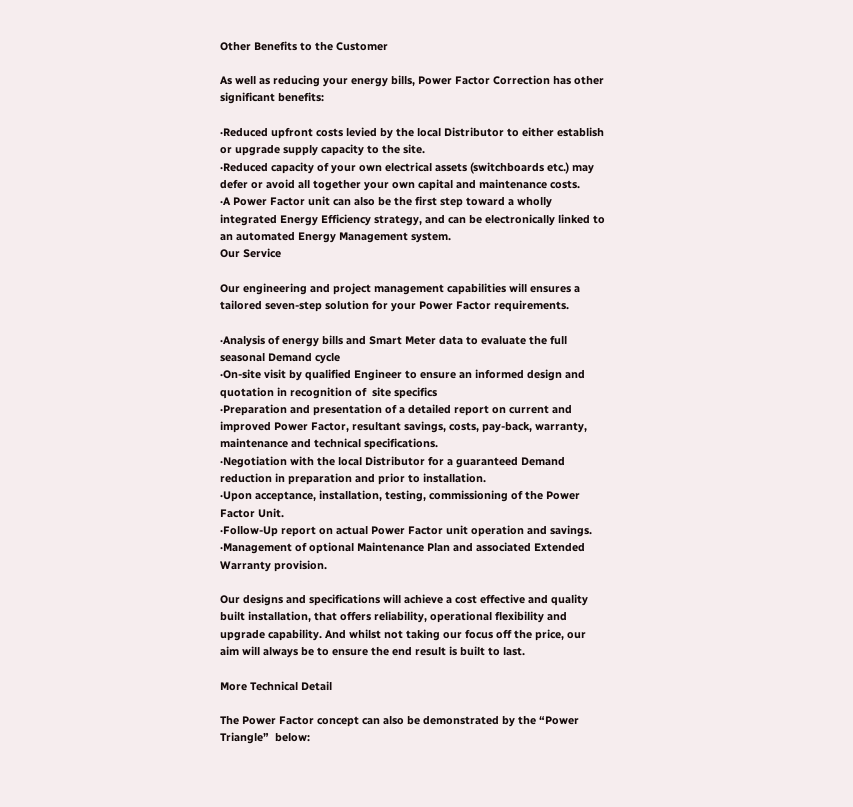Other Benefits to the Customer

As well as reducing your energy bills, Power Factor Correction has other significant benefits:

·Reduced upfront costs levied by the local Distributor to either establish or upgrade supply capacity to the site.
·Reduced capacity of your own electrical assets (switchboards etc.) may defer or avoid all together your own capital and maintenance costs.
·A Power Factor unit can also be the first step toward a wholly integrated Energy Efficiency strategy, and can be electronically linked to an automated Energy Management system.
Our Service

Our engineering and project management capabilities will ensures a tailored seven-step solution for your Power Factor requirements.

·Analysis of energy bills and Smart Meter data to evaluate the full seasonal Demand cycle
·On-site visit by qualified Engineer to ensure an informed design and quotation in recognition of  site specifics
·Preparation and presentation of a detailed report on current and improved Power Factor, resultant savings, costs, pay-back, warranty, maintenance and technical specifications.
·Negotiation with the local Distributor for a guaranteed Demand reduction in preparation and prior to installation.
·Upon acceptance, installation, testing, commissioning of the Power Factor Unit.
·Follow-Up report on actual Power Factor unit operation and savings.
·Management of optional Maintenance Plan and associated Extended Warranty provision.

Our designs and specifications will achieve a cost effective and quality built installation, that offers reliability, operational flexibility and upgrade capability. And whilst not taking our focus off the price, our aim will always be to ensure the end result is built to last.

More Technical Detail

The Power Factor concept can also be demonstrated by the “Power Triangle”  below: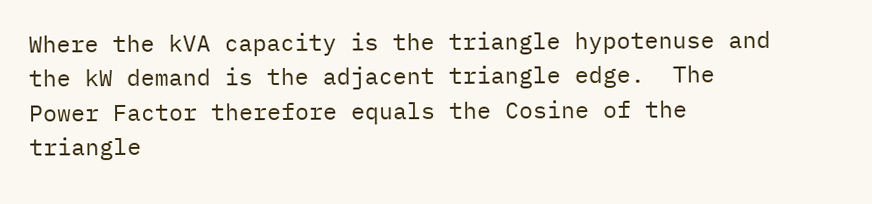Where the kVA capacity is the triangle hypotenuse and the kW demand is the adjacent triangle edge.  The Power Factor therefore equals the Cosine of the triangle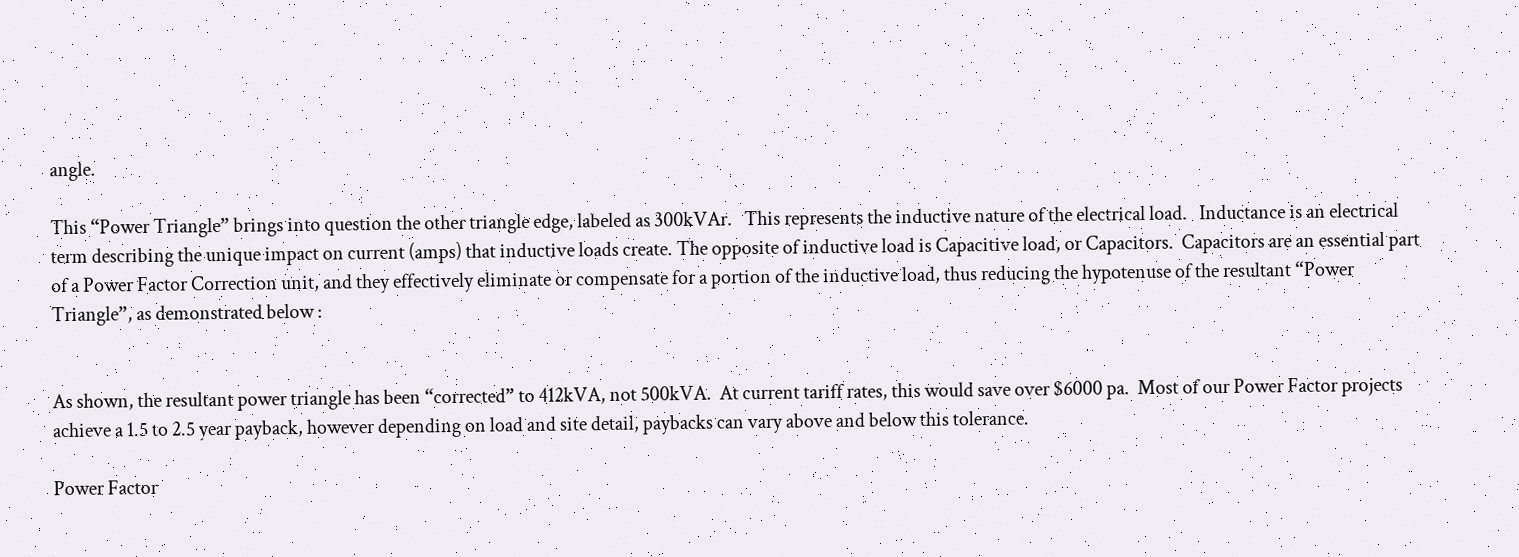angle.

This “Power Triangle” brings into question the other triangle edge, labeled as 300kVAr.   This represents the inductive nature of the electrical load.   Inductance is an electrical term describing the unique impact on current (amps) that inductive loads create. The opposite of inductive load is Capacitive load, or Capacitors.  Capacitors are an essential part of a Power Factor Correction unit, and they effectively eliminate or compensate for a portion of the inductive load, thus reducing the hypotenuse of the resultant “Power Triangle”, as demonstrated below :


As shown, the resultant power triangle has been “corrected” to 412kVA, not 500kVA.  At current tariff rates, this would save over $6000 pa.  Most of our Power Factor projects achieve a 1.5 to 2.5 year payback, however depending on load and site detail, paybacks can vary above and below this tolerance.

Power Factor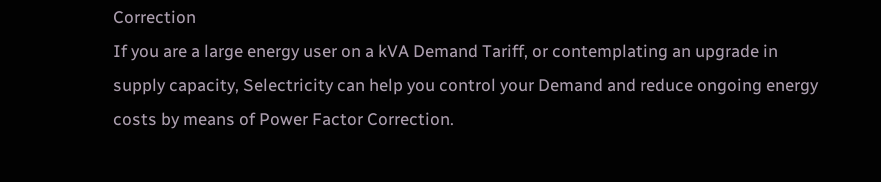Correction
If you are a large energy user on a kVA Demand Tariff, or contemplating an upgrade in supply capacity, Selectricity can help you control your Demand and reduce ongoing energy costs by means of Power Factor Correction.